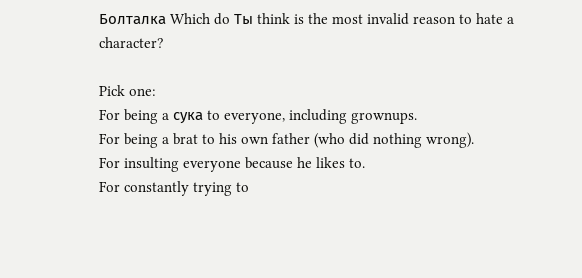Болталка Which do Ты think is the most invalid reason to hate a character?

Pick one:
For being a сука to everyone, including grownups.
For being a brat to his own father (who did nothing wrong).
For insulting everyone because he likes to.
For constantly trying to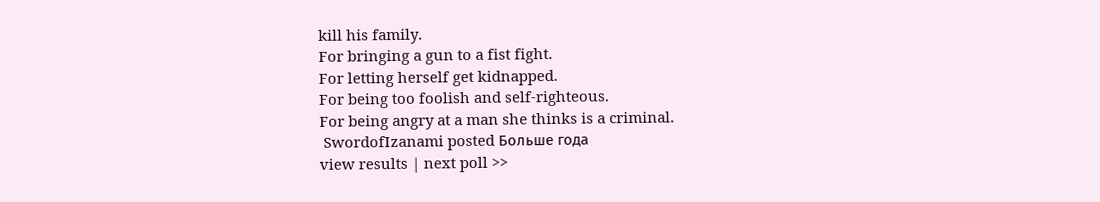kill his family.
For bringing a gun to a fist fight.
For letting herself get kidnapped.
For being too foolish and self-righteous.
For being angry at a man she thinks is a criminal.
 SwordofIzanami posted Больше года
view results | next poll >>